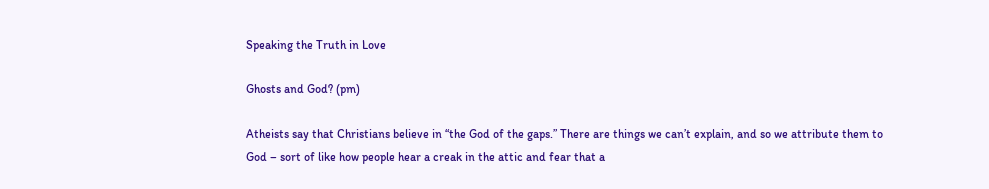Speaking the Truth in Love

Ghosts and God? (pm)

Atheists say that Christians believe in “the God of the gaps.” There are things we can’t explain, and so we attribute them to God – sort of like how people hear a creak in the attic and fear that a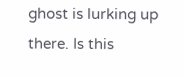ghost is lurking up there. Is this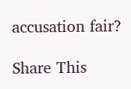accusation fair?

Share This